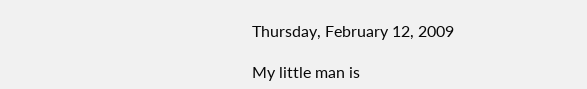Thursday, February 12, 2009

My little man is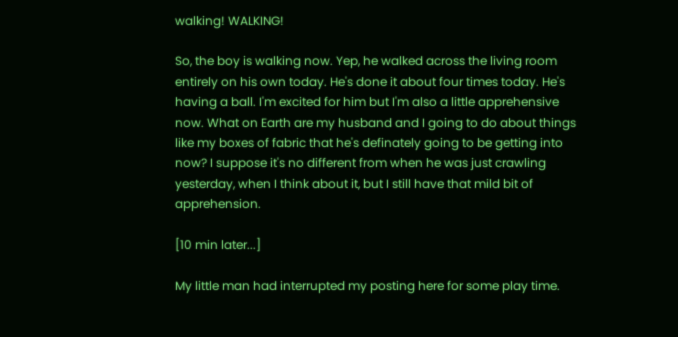walking! WALKING!

So, the boy is walking now. Yep, he walked across the living room entirely on his own today. He's done it about four times today. He's having a ball. I'm excited for him but I'm also a little apprehensive now. What on Earth are my husband and I going to do about things like my boxes of fabric that he's definately going to be getting into now? I suppose it's no different from when he was just crawling yesterday, when I think about it, but I still have that mild bit of apprehension.

[10 min later...]

My little man had interrupted my posting here for some play time.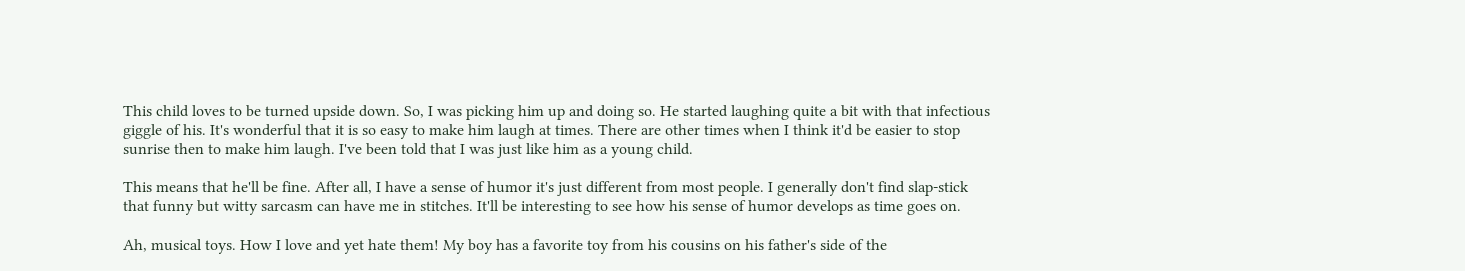This child loves to be turned upside down. So, I was picking him up and doing so. He started laughing quite a bit with that infectious giggle of his. It's wonderful that it is so easy to make him laugh at times. There are other times when I think it'd be easier to stop sunrise then to make him laugh. I've been told that I was just like him as a young child.

This means that he'll be fine. After all, I have a sense of humor it's just different from most people. I generally don't find slap-stick that funny but witty sarcasm can have me in stitches. It'll be interesting to see how his sense of humor develops as time goes on.

Ah, musical toys. How I love and yet hate them! My boy has a favorite toy from his cousins on his father's side of the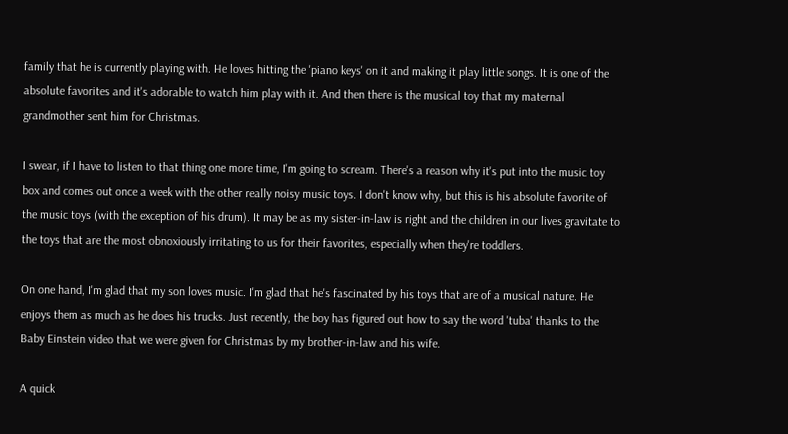family that he is currently playing with. He loves hitting the 'piano keys' on it and making it play little songs. It is one of the absolute favorites and it's adorable to watch him play with it. And then there is the musical toy that my maternal grandmother sent him for Christmas.

I swear, if I have to listen to that thing one more time, I'm going to scream. There's a reason why it's put into the music toy box and comes out once a week with the other really noisy music toys. I don't know why, but this is his absolute favorite of the music toys (with the exception of his drum). It may be as my sister-in-law is right and the children in our lives gravitate to the toys that are the most obnoxiously irritating to us for their favorites, especially when they're toddlers.

On one hand, I'm glad that my son loves music. I'm glad that he's fascinated by his toys that are of a musical nature. He enjoys them as much as he does his trucks. Just recently, the boy has figured out how to say the word 'tuba' thanks to the Baby Einstein video that we were given for Christmas by my brother-in-law and his wife.

A quick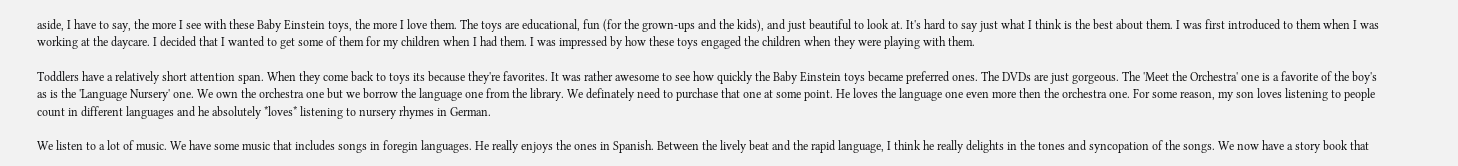aside, I have to say, the more I see with these Baby Einstein toys, the more I love them. The toys are educational, fun (for the grown-ups and the kids), and just beautiful to look at. It's hard to say just what I think is the best about them. I was first introduced to them when I was working at the daycare. I decided that I wanted to get some of them for my children when I had them. I was impressed by how these toys engaged the children when they were playing with them.

Toddlers have a relatively short attention span. When they come back to toys its because they're favorites. It was rather awesome to see how quickly the Baby Einstein toys became preferred ones. The DVDs are just gorgeous. The 'Meet the Orchestra' one is a favorite of the boy's as is the 'Language Nursery' one. We own the orchestra one but we borrow the language one from the library. We definately need to purchase that one at some point. He loves the language one even more then the orchestra one. For some reason, my son loves listening to people count in different languages and he absolutely *loves* listening to nursery rhymes in German.

We listen to a lot of music. We have some music that includes songs in foregin languages. He really enjoys the ones in Spanish. Between the lively beat and the rapid language, I think he really delights in the tones and syncopation of the songs. We now have a story book that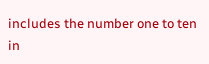includes the number one to ten in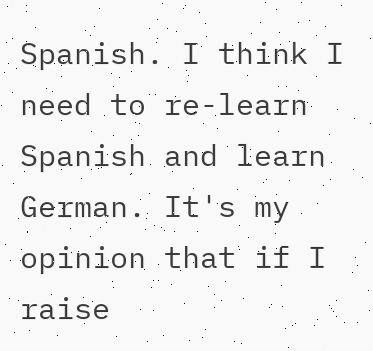Spanish. I think I need to re-learn Spanish and learn German. It's my opinion that if I raise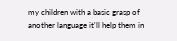my children with a basic grasp of another language it'll help them in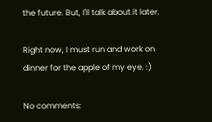the future. But, I'll talk about it later.

Right now, I must run and work on dinner for the apple of my eye. :)

No comments: